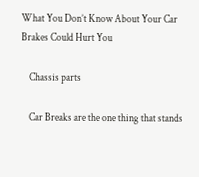What You Don’t Know About Your Car Brakes Could Hurt You

    Chassis parts

    Car Breaks are the one thing that stands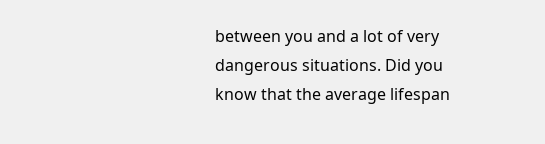between you and a lot of very dangerous situations. Did you know that the average lifespan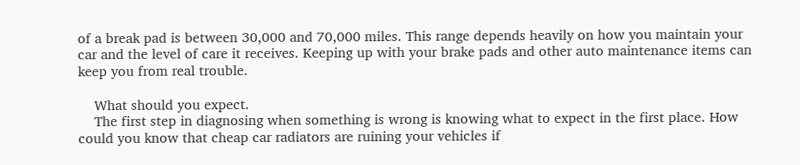of a break pad is between 30,000 and 70,000 miles. This range depends heavily on how you maintain your car and the level of care it receives. Keeping up with your brake pads and other auto maintenance items can keep you from real trouble.

    What should you expect.
    The first step in diagnosing when something is wrong is knowing what to expect in the first place. How could you know that cheap car radiators are ruining your vehicles if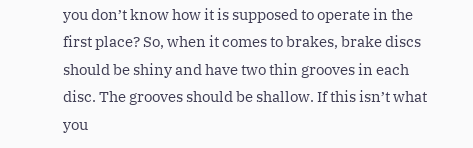you don’t know how it is supposed to operate in the first place? So, when it comes to brakes, brake discs should be shiny and have two thin grooves in each disc. The grooves should be shallow. If this isn’t what you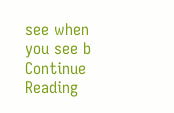see when you see b Continue Reading